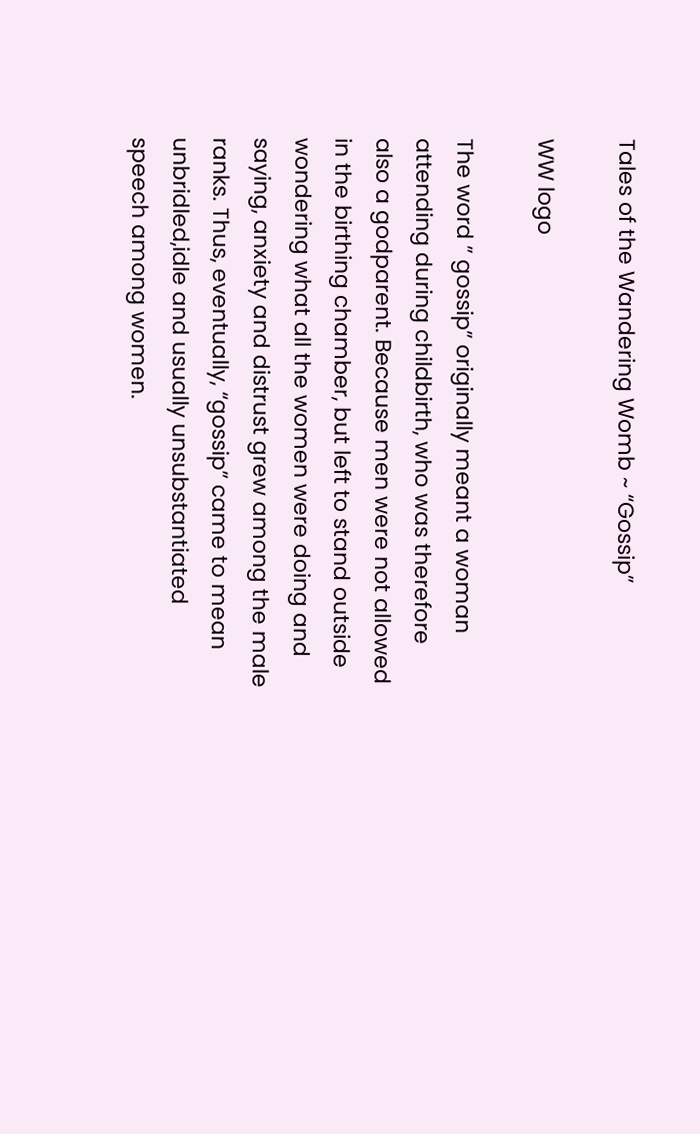Tales of the Wandering Womb ~ “Gossip”

WW logo

The word ” gossip” originally meant a woman attending during childbirth, who was therefore also a godparent. Because men were not allowed in the birthing chamber, but left to stand outside wondering what all the women were doing and  saying, anxiety and distrust grew among the male ranks. Thus, eventually, “gossip” came to mean unbridled,idle and usually unsubstantiated speech among women.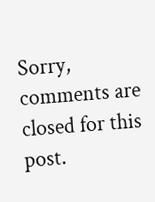Sorry, comments are closed for this post.